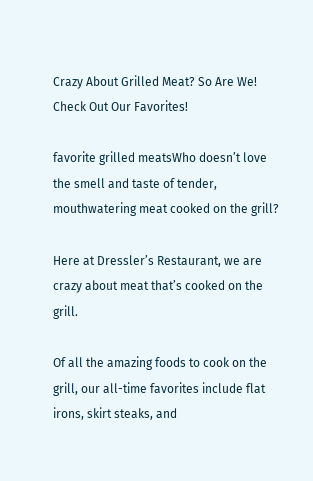Crazy About Grilled Meat? So Are We! Check Out Our Favorites!

favorite grilled meatsWho doesn’t love the smell and taste of tender, mouthwatering meat cooked on the grill?

Here at Dressler’s Restaurant, we are crazy about meat that’s cooked on the grill.

Of all the amazing foods to cook on the grill, our all-time favorites include flat irons, skirt steaks, and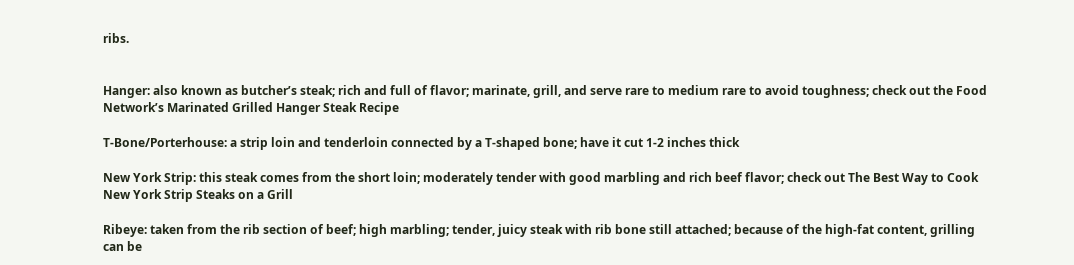ribs.


Hanger: also known as butcher’s steak; rich and full of flavor; marinate, grill, and serve rare to medium rare to avoid toughness; check out the Food Network’s Marinated Grilled Hanger Steak Recipe

T-Bone/Porterhouse: a strip loin and tenderloin connected by a T-shaped bone; have it cut 1-2 inches thick

New York Strip: this steak comes from the short loin; moderately tender with good marbling and rich beef flavor; check out The Best Way to Cook New York Strip Steaks on a Grill

Ribeye: taken from the rib section of beef; high marbling; tender, juicy steak with rib bone still attached; because of the high-fat content, grilling can be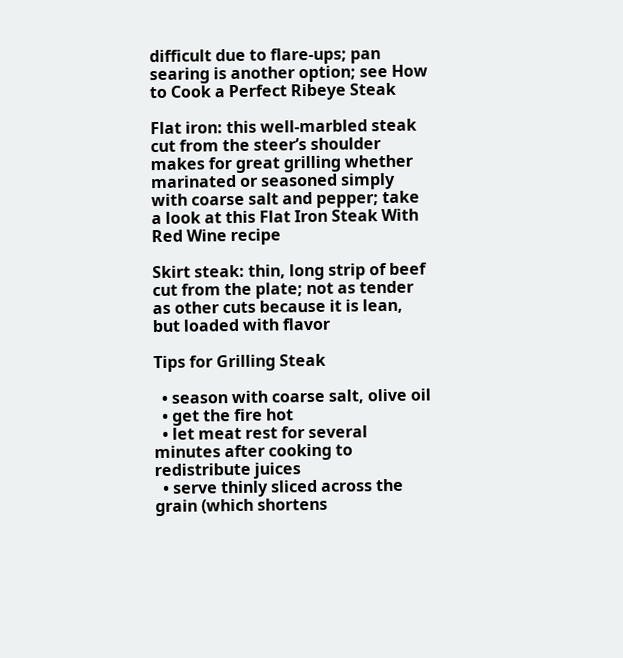difficult due to flare-ups; pan searing is another option; see How to Cook a Perfect Ribeye Steak

Flat iron: this well-marbled steak cut from the steer’s shoulder makes for great grilling whether marinated or seasoned simply with coarse salt and pepper; take a look at this Flat Iron Steak With Red Wine recipe

Skirt steak: thin, long strip of beef cut from the plate; not as tender as other cuts because it is lean, but loaded with flavor

Tips for Grilling Steak

  • season with coarse salt, olive oil
  • get the fire hot
  • let meat rest for several minutes after cooking to redistribute juices
  • serve thinly sliced across the grain (which shortens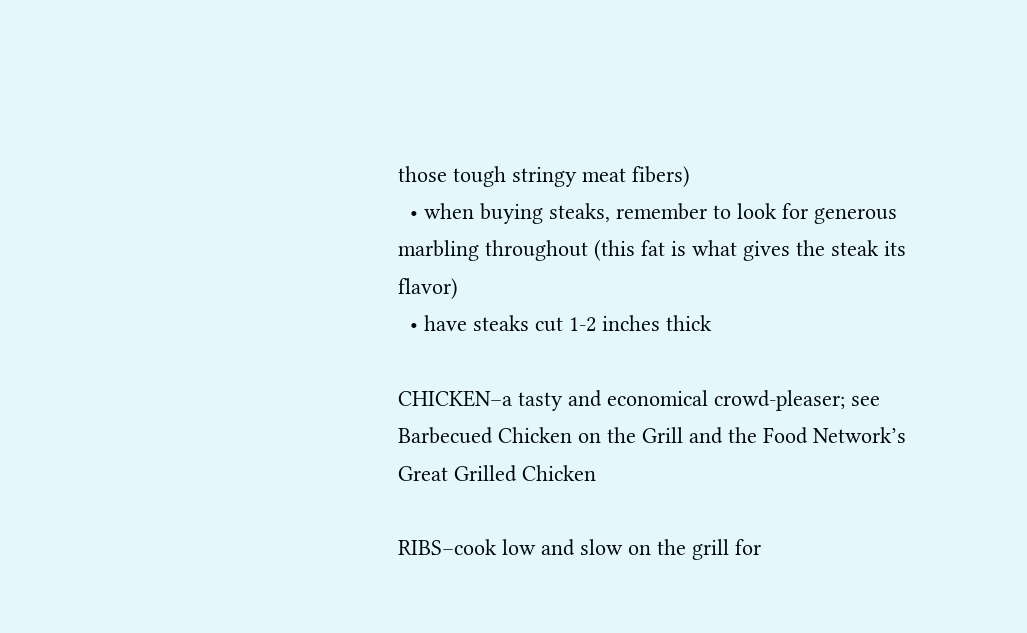those tough stringy meat fibers)
  • when buying steaks, remember to look for generous marbling throughout (this fat is what gives the steak its flavor)
  • have steaks cut 1-2 inches thick

CHICKEN–a tasty and economical crowd-pleaser; see Barbecued Chicken on the Grill and the Food Network’s Great Grilled Chicken

RIBS–cook low and slow on the grill for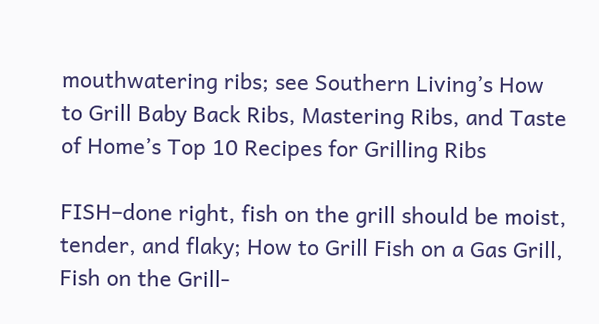mouthwatering ribs; see Southern Living’s How to Grill Baby Back Ribs, Mastering Ribs, and Taste of Home’s Top 10 Recipes for Grilling Ribs

FISH–done right, fish on the grill should be moist, tender, and flaky; How to Grill Fish on a Gas Grill, Fish on the Grill-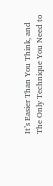It’s Easier Than You Think, and The Only Technique You Need to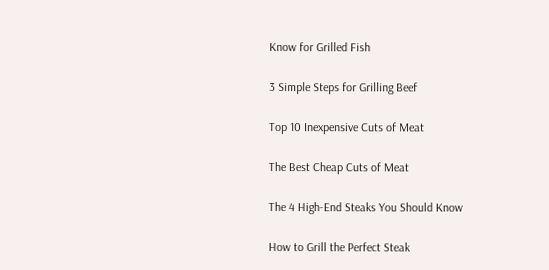Know for Grilled Fish

3 Simple Steps for Grilling Beef

Top 10 Inexpensive Cuts of Meat

The Best Cheap Cuts of Meat

The 4 High-End Steaks You Should Know

How to Grill the Perfect Steak